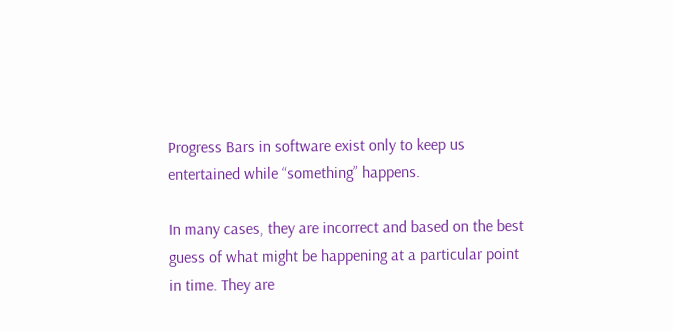Progress Bars in software exist only to keep us entertained while “something” happens.

In many cases, they are incorrect and based on the best guess of what might be happening at a particular point in time. They are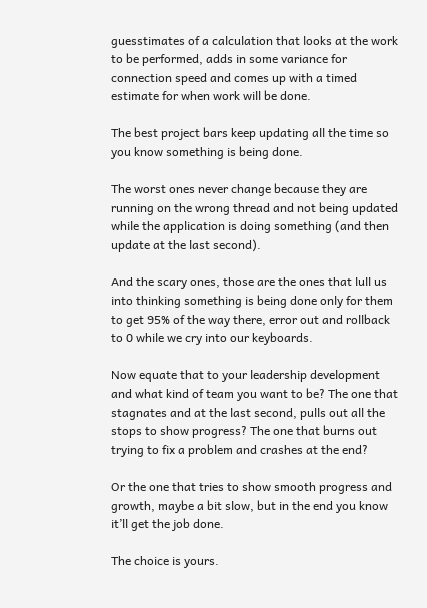guesstimates of a calculation that looks at the work to be performed, adds in some variance for connection speed and comes up with a timed estimate for when work will be done.

The best project bars keep updating all the time so you know something is being done.

The worst ones never change because they are running on the wrong thread and not being updated while the application is doing something (and then update at the last second).

And the scary ones, those are the ones that lull us into thinking something is being done only for them to get 95% of the way there, error out and rollback to 0 while we cry into our keyboards.

Now equate that to your leadership development and what kind of team you want to be? The one that stagnates and at the last second, pulls out all the stops to show progress? The one that burns out trying to fix a problem and crashes at the end?

Or the one that tries to show smooth progress and growth, maybe a bit slow, but in the end you know it’ll get the job done.

The choice is yours.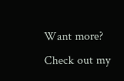Want more? Check out my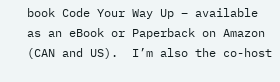book Code Your Way Up – available as an eBook or Paperback on Amazon (CAN and US).  I’m also the co-host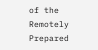of the Remotely Prepared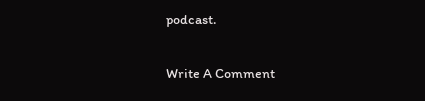podcast.


Write A Comment